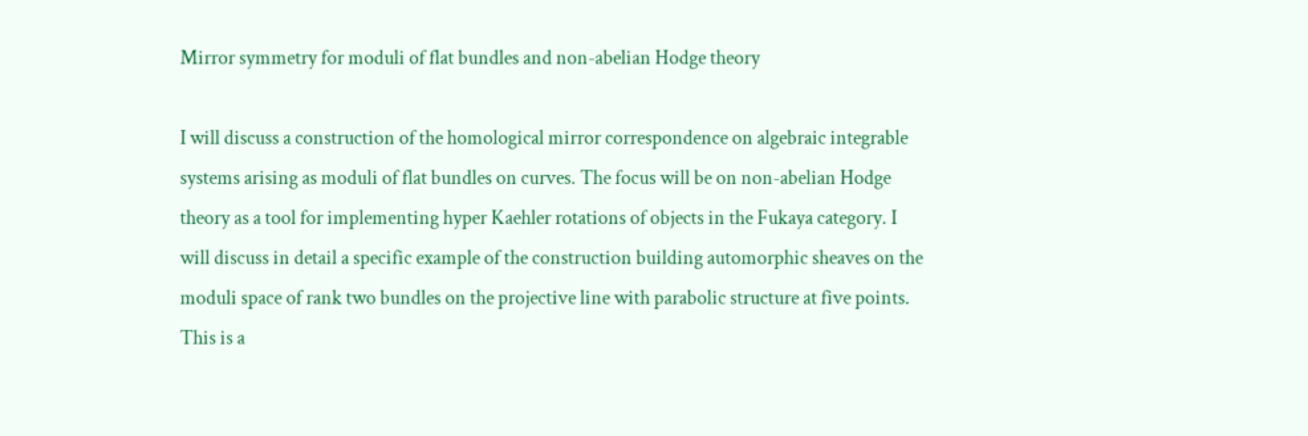Mirror symmetry for moduli of flat bundles and non-abelian Hodge theory

I will discuss a construction of the homological mirror correspondence on algebraic integrable systems arising as moduli of flat bundles on curves. The focus will be on non-abelian Hodge theory as a tool for implementing hyper Kaehler rotations of objects in the Fukaya category. I will discuss in detail a specific example of the construction building automorphic sheaves on the moduli space of rank two bundles on the projective line with parabolic structure at five points. This is a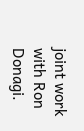joint work with Ron Donagi.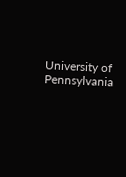University of Pennsylvania